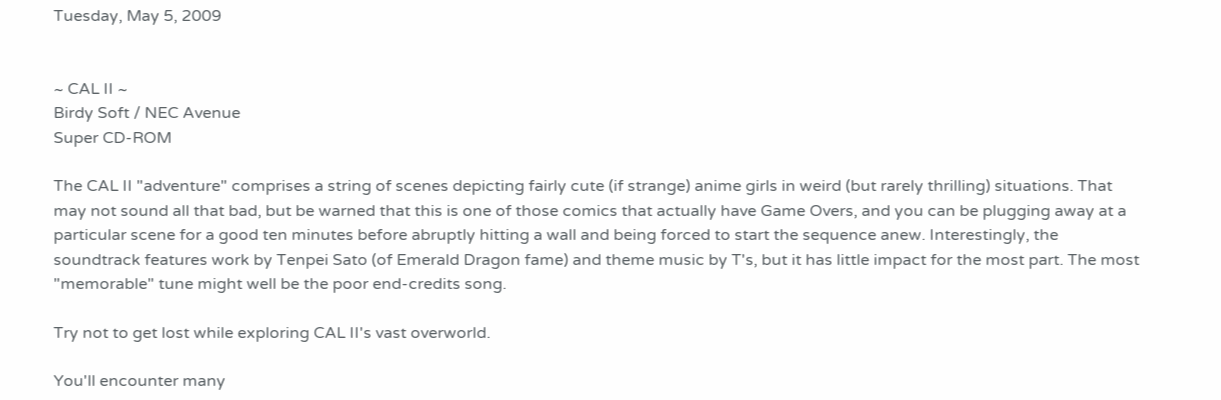Tuesday, May 5, 2009


~ CAL II ~
Birdy Soft / NEC Avenue
Super CD-ROM

The CAL II "adventure" comprises a string of scenes depicting fairly cute (if strange) anime girls in weird (but rarely thrilling) situations. That may not sound all that bad, but be warned that this is one of those comics that actually have Game Overs, and you can be plugging away at a particular scene for a good ten minutes before abruptly hitting a wall and being forced to start the sequence anew. Interestingly, the soundtrack features work by Tenpei Sato (of Emerald Dragon fame) and theme music by T's, but it has little impact for the most part. The most "memorable" tune might well be the poor end-credits song.

Try not to get lost while exploring CAL II's vast overworld.

You'll encounter many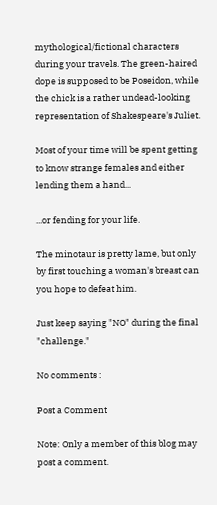mythological/fictional characters during your travels. The green-haired dope is supposed to be Poseidon, while the chick is a rather undead-looking representation of Shakespeare's Juliet.

Most of your time will be spent getting to know strange females and either lending them a hand...

...or fending for your life.

The minotaur is pretty lame, but only by first touching a woman's breast can you hope to defeat him.

Just keep saying "NO" during the final "challenge."

No comments :

Post a Comment

Note: Only a member of this blog may post a comment.